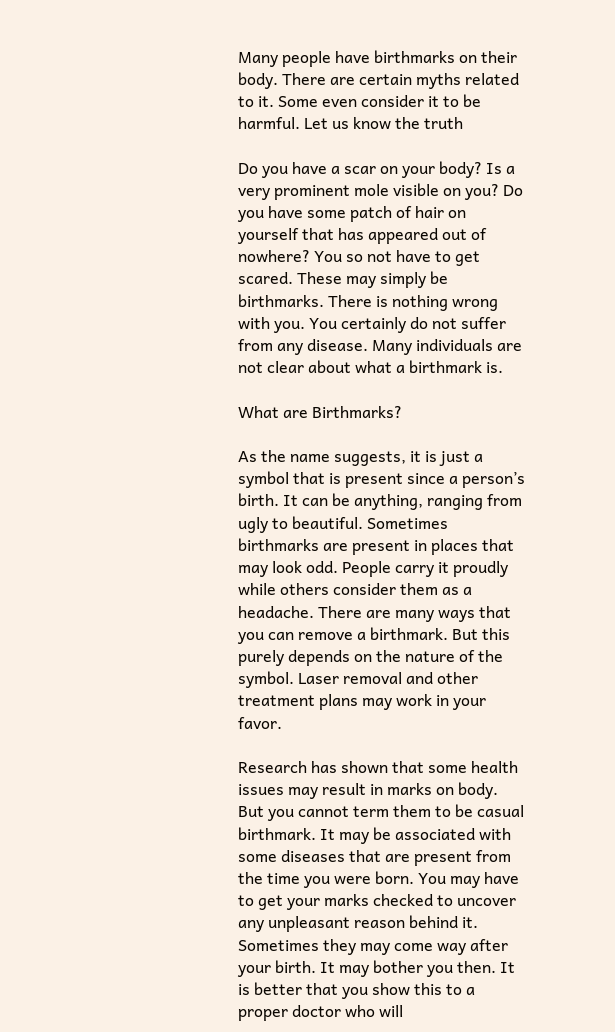Many people have birthmarks on their body. There are certain myths related to it. Some even consider it to be harmful. Let us know the truth

Do you have a scar on your body? Is a very prominent mole visible on you? Do you have some patch of hair on yourself that has appeared out of nowhere? You so not have to get scared. These may simply be birthmarks. There is nothing wrong with you. You certainly do not suffer from any disease. Many individuals are not clear about what a birthmark is.

What are Birthmarks?

As the name suggests, it is just a symbol that is present since a person’s birth. It can be anything, ranging from ugly to beautiful. Sometimes birthmarks are present in places that may look odd. People carry it proudly while others consider them as a headache. There are many ways that you can remove a birthmark. But this purely depends on the nature of the symbol. Laser removal and other treatment plans may work in your favor.

Research has shown that some health issues may result in marks on body. But you cannot term them to be casual birthmark. It may be associated with some diseases that are present from the time you were born. You may have to get your marks checked to uncover any unpleasant reason behind it. Sometimes they may come way after your birth. It may bother you then. It is better that you show this to a proper doctor who will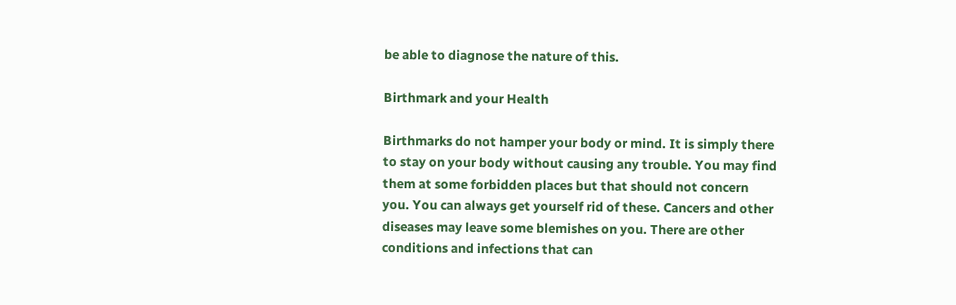be able to diagnose the nature of this.

Birthmark and your Health

Birthmarks do not hamper your body or mind. It is simply there to stay on your body without causing any trouble. You may find them at some forbidden places but that should not concern you. You can always get yourself rid of these. Cancers and other diseases may leave some blemishes on you. There are other conditions and infections that can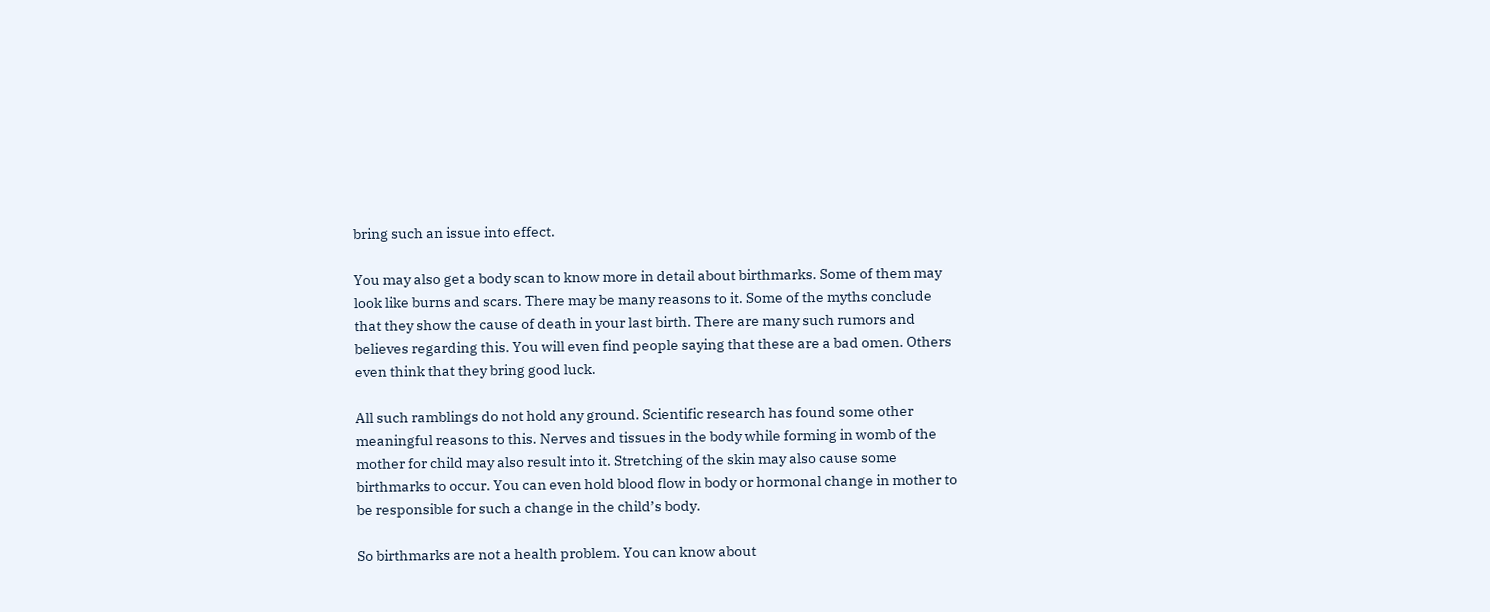bring such an issue into effect.

You may also get a body scan to know more in detail about birthmarks. Some of them may look like burns and scars. There may be many reasons to it. Some of the myths conclude that they show the cause of death in your last birth. There are many such rumors and believes regarding this. You will even find people saying that these are a bad omen. Others even think that they bring good luck.

All such ramblings do not hold any ground. Scientific research has found some other meaningful reasons to this. Nerves and tissues in the body while forming in womb of the mother for child may also result into it. Stretching of the skin may also cause some birthmarks to occur. You can even hold blood flow in body or hormonal change in mother to be responsible for such a change in the child’s body.

So birthmarks are not a health problem. You can know about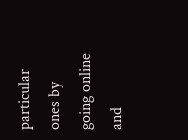particular ones by going online and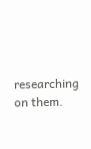researching on them.